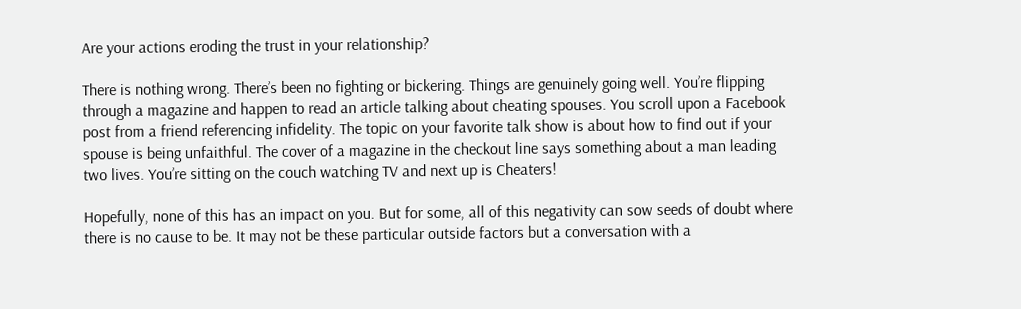Are your actions eroding the trust in your relationship?

There is nothing wrong. There’s been no fighting or bickering. Things are genuinely going well. You’re flipping through a magazine and happen to read an article talking about cheating spouses. You scroll upon a Facebook post from a friend referencing infidelity. The topic on your favorite talk show is about how to find out if your spouse is being unfaithful. The cover of a magazine in the checkout line says something about a man leading two lives. You’re sitting on the couch watching TV and next up is Cheaters!

Hopefully, none of this has an impact on you. But for some, all of this negativity can sow seeds of doubt where there is no cause to be. It may not be these particular outside factors but a conversation with a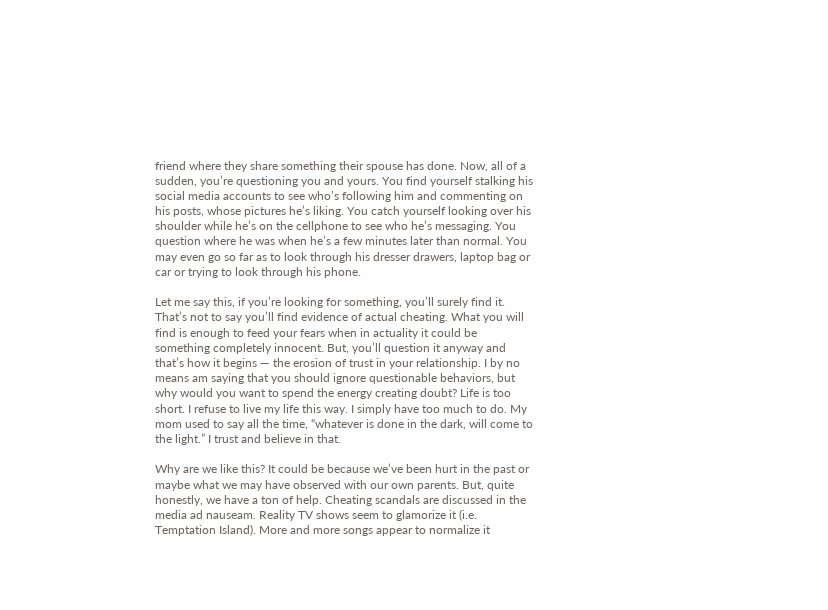friend where they share something their spouse has done. Now, all of a sudden, you’re questioning you and yours. You find yourself stalking his social media accounts to see who’s following him and commenting on his posts, whose pictures he’s liking. You catch yourself looking over his shoulder while he’s on the cellphone to see who he’s messaging. You question where he was when he’s a few minutes later than normal. You may even go so far as to look through his dresser drawers, laptop bag or car or trying to look through his phone.

Let me say this, if you’re looking for something, you’ll surely find it. That’s not to say you’ll find evidence of actual cheating. What you will find is enough to feed your fears when in actuality it could be something completely innocent. But, you’ll question it anyway and that’s how it begins — the erosion of trust in your relationship. I by no means am saying that you should ignore questionable behaviors, but why would you want to spend the energy creating doubt? Life is too short. I refuse to live my life this way. I simply have too much to do. My mom used to say all the time, “whatever is done in the dark, will come to the light.” I trust and believe in that.

Why are we like this? It could be because we’ve been hurt in the past or maybe what we may have observed with our own parents. But, quite honestly, we have a ton of help. Cheating scandals are discussed in the media ad nauseam. Reality TV shows seem to glamorize it (i.e. Temptation Island). More and more songs appear to normalize it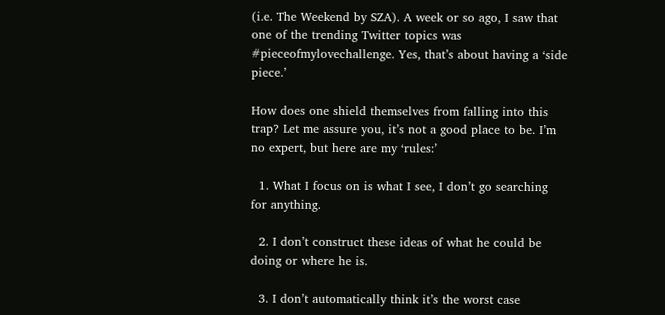(i.e. The Weekend by SZA). A week or so ago, I saw that one of the trending Twitter topics was #pieceofmylovechallenge. Yes, that’s about having a ‘side piece.’

How does one shield themselves from falling into this trap? Let me assure you, it’s not a good place to be. I’m no expert, but here are my ‘rules:’

  1. What I focus on is what I see, I don’t go searching for anything.

  2. I don’t construct these ideas of what he could be doing or where he is.

  3. I don’t automatically think it’s the worst case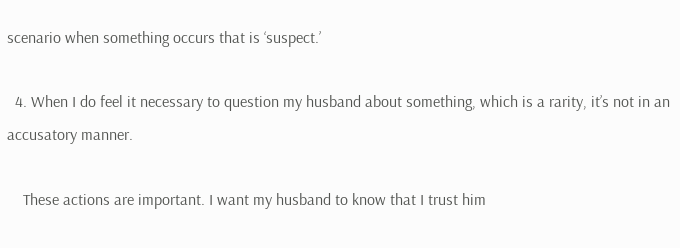scenario when something occurs that is ‘suspect.’

  4. When I do feel it necessary to question my husband about something, which is a rarity, it’s not in an accusatory manner.

    These actions are important. I want my husband to know that I trust him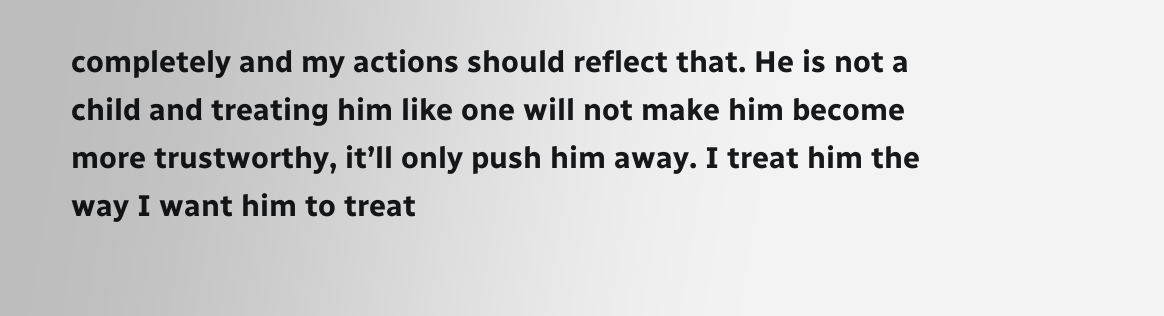completely and my actions should reflect that. He is not a child and treating him like one will not make him become more trustworthy, it’ll only push him away. I treat him the way I want him to treat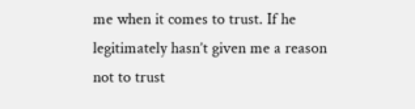me when it comes to trust. If he legitimately hasn’t given me a reason not to trust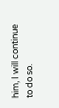him, I will continue to do so.